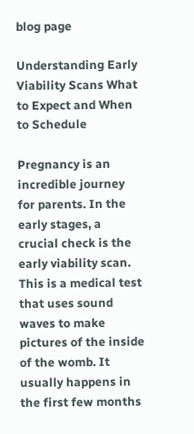blog page

Understanding Early Viability Scans What to Expect and When to Schedule

Pregnancy is an incredible journey for parents. In the early stages, a crucial check is the early viability scan. This is a medical test that uses sound waves to make pictures of the inside of the womb. It usually happens in the first few months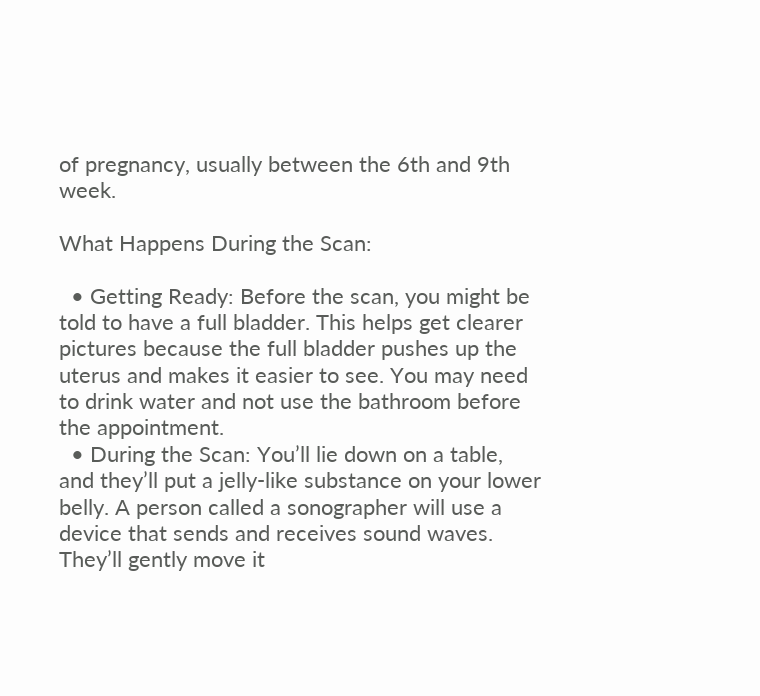of pregnancy, usually between the 6th and 9th week.

What Happens During the Scan:

  • Getting Ready: Before the scan, you might be told to have a full bladder. This helps get clearer pictures because the full bladder pushes up the uterus and makes it easier to see. You may need to drink water and not use the bathroom before the appointment.
  • During the Scan: You’ll lie down on a table, and they’ll put a jelly-like substance on your lower belly. A person called a sonographer will use a device that sends and receives sound waves. They’ll gently move it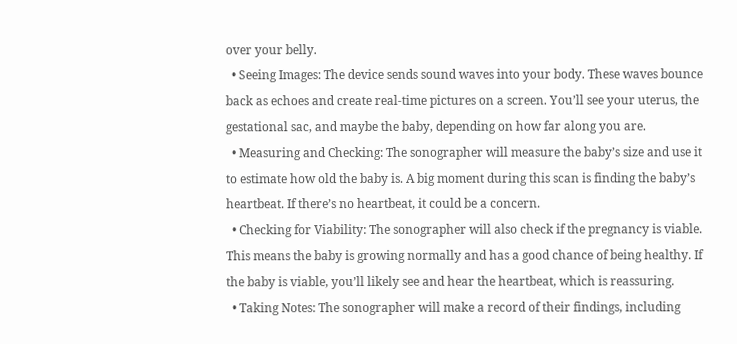over your belly.
  • Seeing Images: The device sends sound waves into your body. These waves bounce back as echoes and create real-time pictures on a screen. You’ll see your uterus, the gestational sac, and maybe the baby, depending on how far along you are.
  • Measuring and Checking: The sonographer will measure the baby’s size and use it to estimate how old the baby is. A big moment during this scan is finding the baby’s heartbeat. If there’s no heartbeat, it could be a concern.
  • Checking for Viability: The sonographer will also check if the pregnancy is viable. This means the baby is growing normally and has a good chance of being healthy. If the baby is viable, you’ll likely see and hear the heartbeat, which is reassuring.
  • Taking Notes: The sonographer will make a record of their findings, including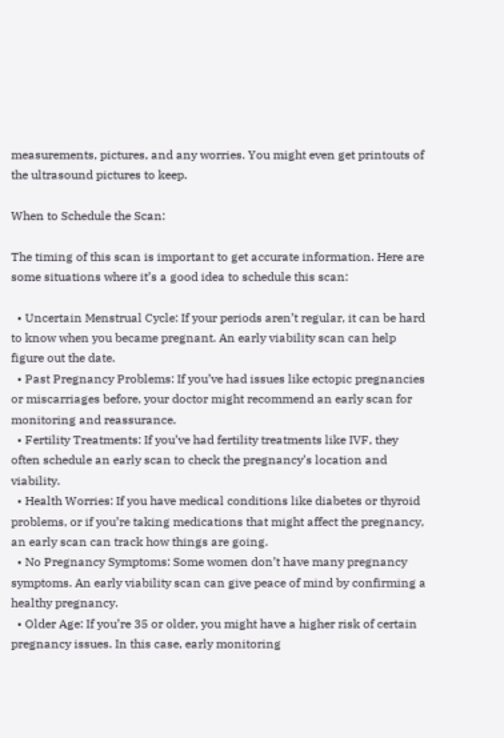measurements, pictures, and any worries. You might even get printouts of the ultrasound pictures to keep.

When to Schedule the Scan:

The timing of this scan is important to get accurate information. Here are some situations where it’s a good idea to schedule this scan:

  • Uncertain Menstrual Cycle: If your periods aren’t regular, it can be hard to know when you became pregnant. An early viability scan can help figure out the date.
  • Past Pregnancy Problems: If you’ve had issues like ectopic pregnancies or miscarriages before, your doctor might recommend an early scan for monitoring and reassurance.
  • Fertility Treatments: If you’ve had fertility treatments like IVF, they often schedule an early scan to check the pregnancy’s location and viability.
  • Health Worries: If you have medical conditions like diabetes or thyroid problems, or if you’re taking medications that might affect the pregnancy, an early scan can track how things are going.
  • No Pregnancy Symptoms: Some women don’t have many pregnancy symptoms. An early viability scan can give peace of mind by confirming a healthy pregnancy.
  • Older Age: If you’re 35 or older, you might have a higher risk of certain pregnancy issues. In this case, early monitoring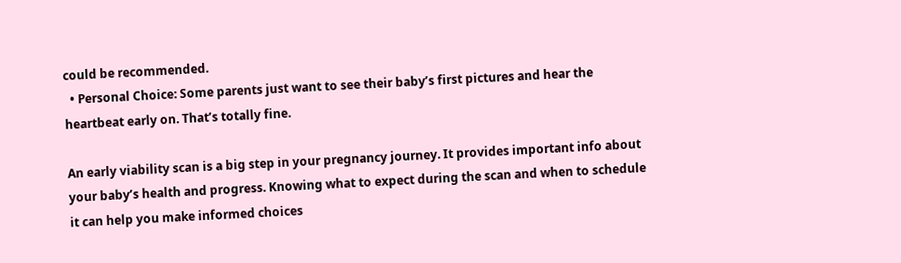could be recommended.
  • Personal Choice: Some parents just want to see their baby’s first pictures and hear the heartbeat early on. That’s totally fine.

An early viability scan is a big step in your pregnancy journey. It provides important info about your baby’s health and progress. Knowing what to expect during the scan and when to schedule it can help you make informed choices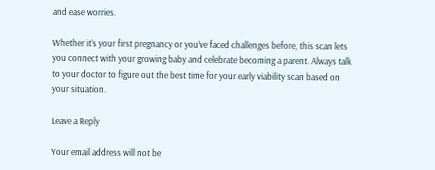and ease worries.

Whether it’s your first pregnancy or you’ve faced challenges before, this scan lets you connect with your growing baby and celebrate becoming a parent. Always talk to your doctor to figure out the best time for your early viability scan based on your situation.

Leave a Reply

Your email address will not be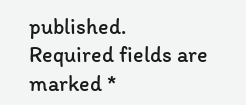published. Required fields are marked *